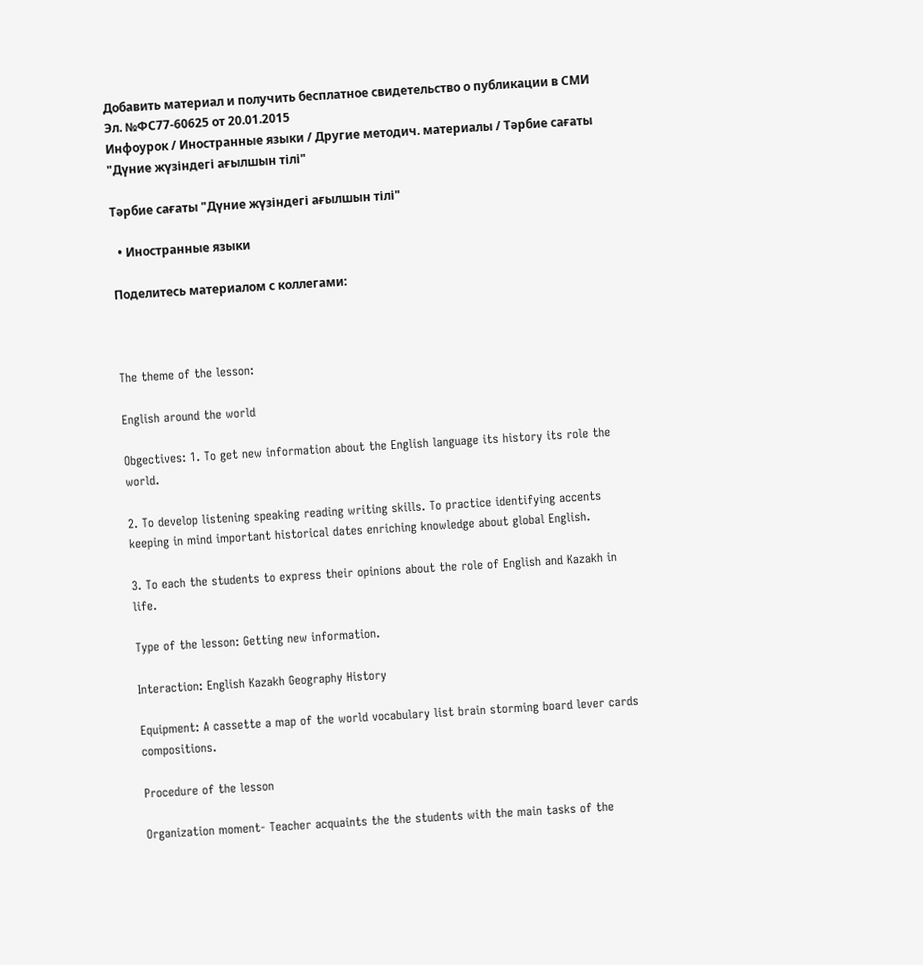Добавить материал и получить бесплатное свидетельство о публикации в СМИ
Эл. №ФС77-60625 от 20.01.2015
Инфоурок / Иностранные языки / Другие методич. материалы / Тәрбие сағаты "Дүние жүзіндегі ағылшын тілі"

Тәрбие сағаты "Дүние жүзіндегі ағылшын тілі"

  • Иностранные языки

Поделитесь материалом с коллегами:



The theme of the lesson:

English around the world

Obgectives: 1. To get new information about the English language its history its role the world.

2. To develop listening speaking reading writing skills. To practice identifying accents keeping in mind important historical dates enriching knowledge about global English.

3. To each the students to express their opinions about the role of English and Kazakh in life.

Type of the lesson: Getting new information.

Interaction: English Kazakh Geography History

Equipment: A cassette a map of the world vocabulary list brain storming board lever cards compositions.

Procedure of the lesson

Organization moment- Teacher acquaints the the students with the main tasks of the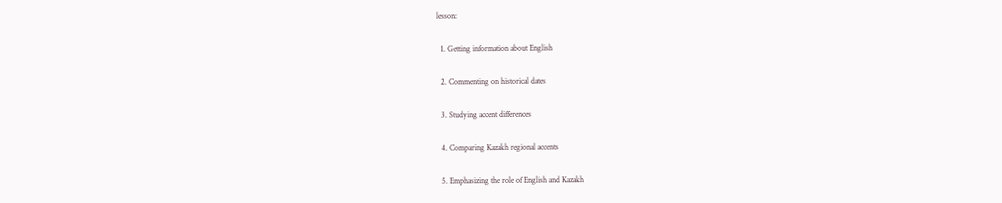lesson:

  1. Getting information about English

  2. Commenting on historical dates

  3. Studying accent differences

  4. Comparing Kazakh regional accents

  5. Emphasizing the role of English and Kazakh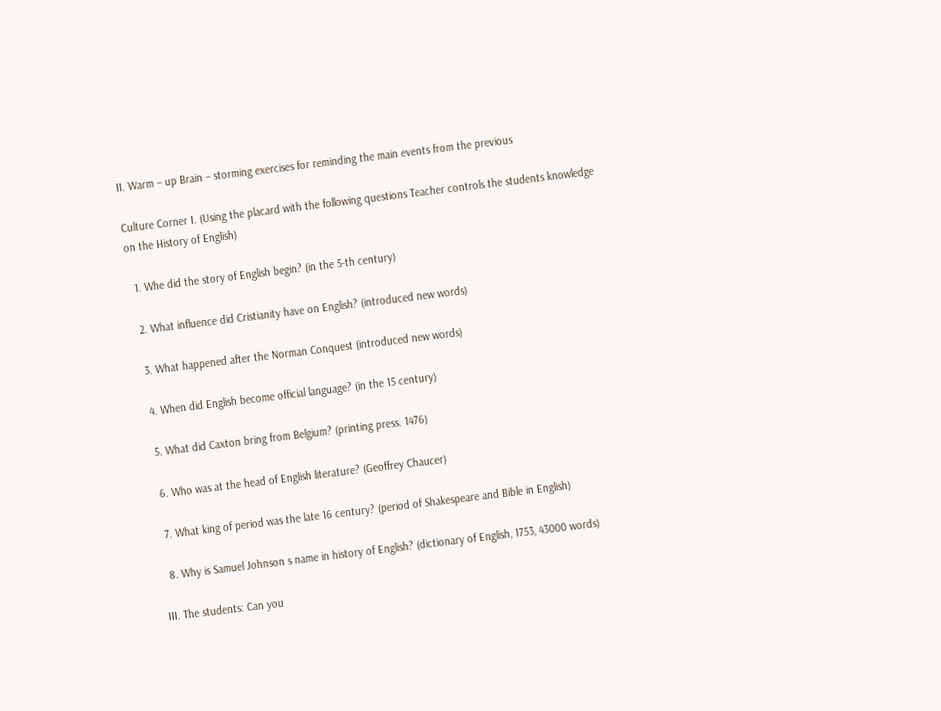II. Warm – up Brain – storming exercises for reminding the main events from the previous

Culture Corner I. (Using the placard with the following questions Teacher controls the students knowledge on the History of English)

  1. Whe did the story of English begin? (in the 5-th century)

  2. What influence did Cristianity have on English? (introduced new words)

  3. What happened after the Norman Conquest (introduced new words)

  4. When did English become official language? (in the 15 century)

  5. What did Caxton bring from Belgium? (printing press. 1476)

  6. Who was at the head of English literature? (Geoffrey Chaucer)

  7. What king of period was the late 16 century? (period of Shakespeare and Bible in English)

  8. Why is Samuel Johnson s name in history of English? (dictionary of English, 1753, 43000 words)

III. The students: Can you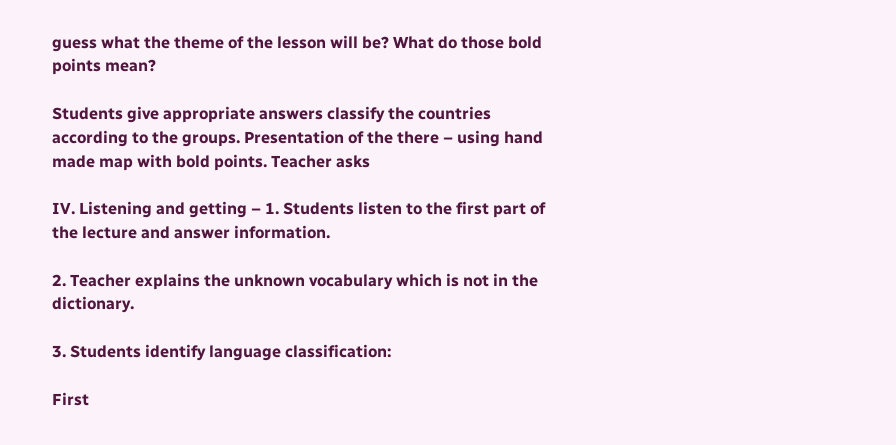guess what the theme of the lesson will be? What do those bold points mean?

Students give appropriate answers classify the countries according to the groups. Presentation of the there – using hand made map with bold points. Teacher asks

IV. Listening and getting – 1. Students listen to the first part of the lecture and answer information.

2. Teacher explains the unknown vocabulary which is not in the dictionary.

3. Students identify language classification:

First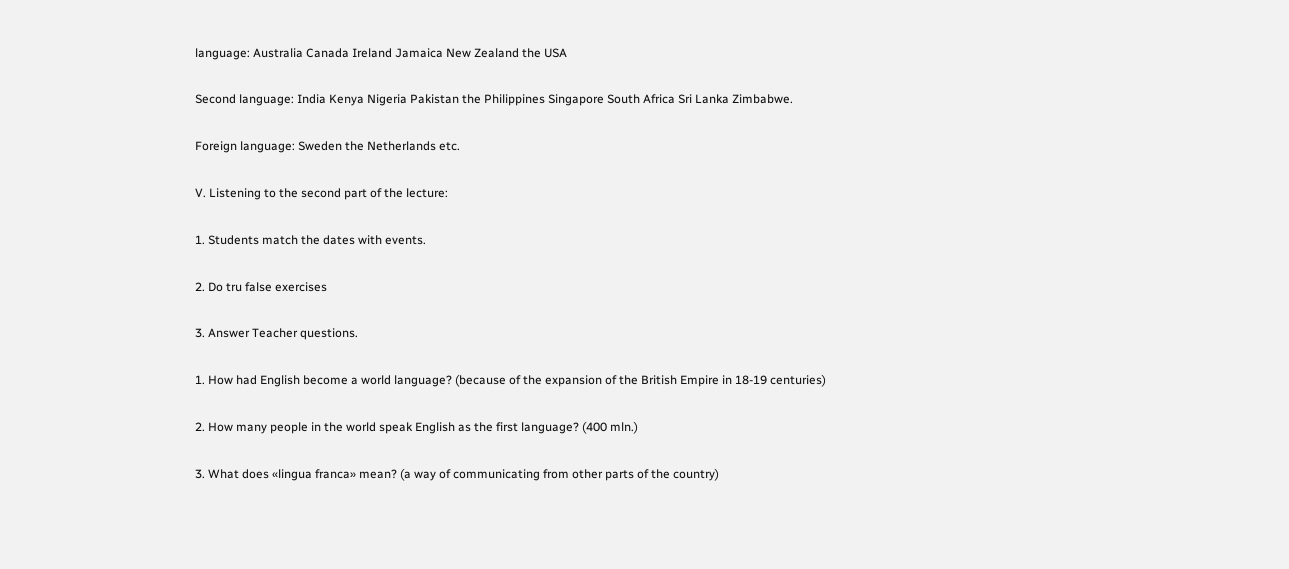language: Australia Canada Ireland Jamaica New Zealand the USA

Second language: India Kenya Nigeria Pakistan the Philippines Singapore South Africa Sri Lanka Zimbabwe.

Foreign language: Sweden the Netherlands etc.

V. Listening to the second part of the lecture:

1. Students match the dates with events.

2. Do tru false exercises

3. Answer Teacher questions.

1. How had English become a world language? (because of the expansion of the British Empire in 18-19 centuries)

2. How many people in the world speak English as the first language? (400 mln.)

3. What does «lingua franca» mean? (a way of communicating from other parts of the country)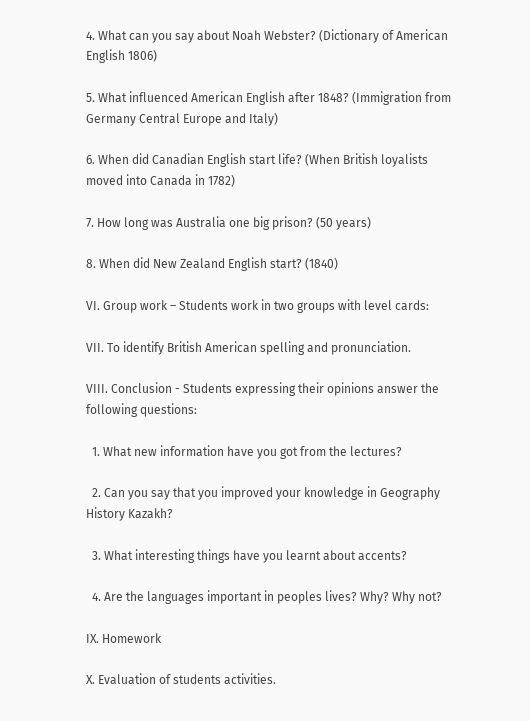4. What can you say about Noah Webster? (Dictionary of American English 1806)

5. What influenced American English after 1848? (Immigration from Germany Central Europe and Italy)

6. When did Canadian English start life? (When British loyalists moved into Canada in 1782)

7. How long was Australia one big prison? (50 years)

8. When did New Zealand English start? (1840)

VI. Group work – Students work in two groups with level cards:

VII. To identify British American spelling and pronunciation.

VIII. Conclusion - Students expressing their opinions answer the following questions:

  1. What new information have you got from the lectures?

  2. Can you say that you improved your knowledge in Geography History Kazakh?

  3. What interesting things have you learnt about accents?

  4. Are the languages important in peoples lives? Why? Why not?

IX. Homework

X. Evaluation of students activities.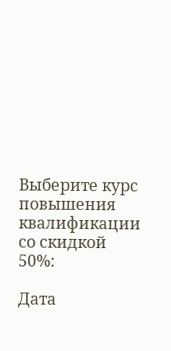Выберите курс повышения квалификации со скидкой 50%:

Дата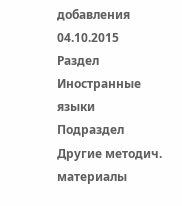добавления 04.10.2015
Раздел Иностранные языки
Подраздел Другие методич. материалы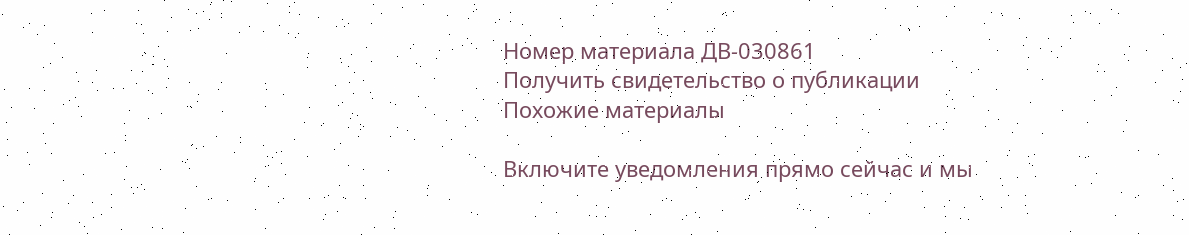Номер материала ДВ-030861
Получить свидетельство о публикации
Похожие материалы

Включите уведомления прямо сейчас и мы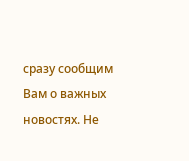сразу сообщим Вам о важных новостях. Не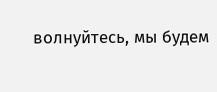волнуйтесь, мы будем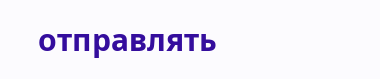отправлять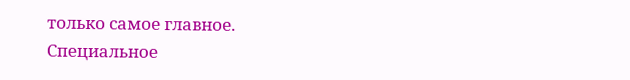только самое главное.
Специальное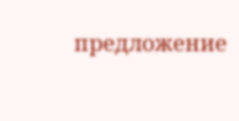предложение